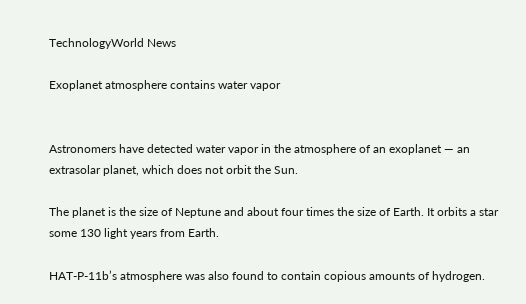TechnologyWorld News

Exoplanet atmosphere contains water vapor


Astronomers have detected water vapor in the atmosphere of an exoplanet — an extrasolar planet, which does not orbit the Sun.

The planet is the size of Neptune and about four times the size of Earth. It orbits a star some 130 light years from Earth.

HAT-P-11b’s atmosphere was also found to contain copious amounts of hydrogen.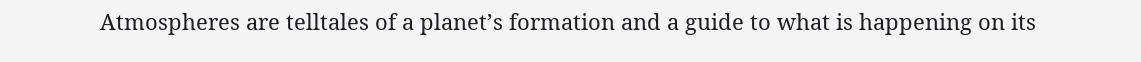Atmospheres are telltales of a planet’s formation and a guide to what is happening on its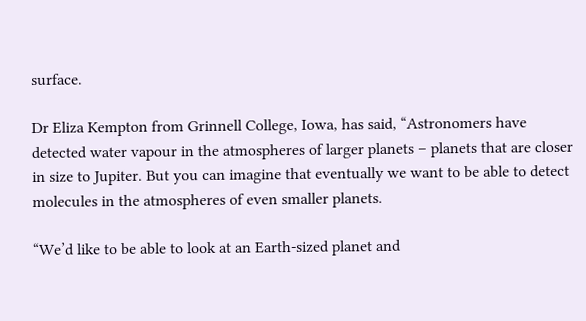surface.

Dr Eliza Kempton from Grinnell College, Iowa, has said, “Astronomers have detected water vapour in the atmospheres of larger planets – planets that are closer in size to Jupiter. But you can imagine that eventually we want to be able to detect molecules in the atmospheres of even smaller planets.

“We’d like to be able to look at an Earth-sized planet and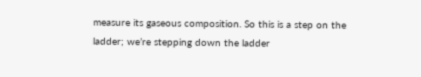measure its gaseous composition. So this is a step on the ladder; we’re stepping down the ladder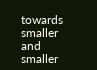towards smaller and smaller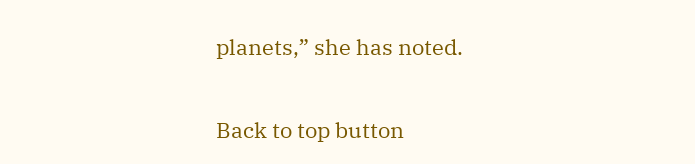planets,” she has noted.

Back to top button